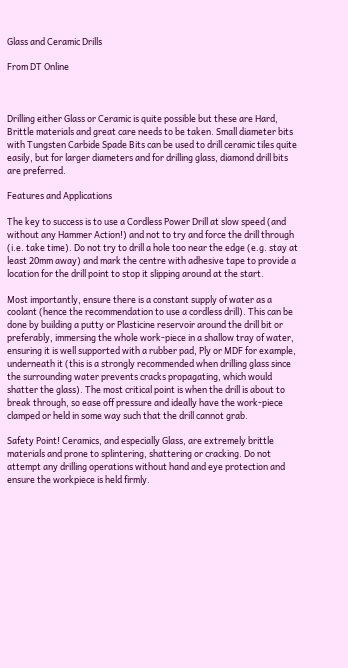Glass and Ceramic Drills

From DT Online



Drilling either Glass or Ceramic is quite possible but these are Hard, Brittle materials and great care needs to be taken. Small diameter bits with Tungsten Carbide Spade Bits can be used to drill ceramic tiles quite easily, but for larger diameters and for drilling glass, diamond drill bits are preferred.

Features and Applications

The key to success is to use a Cordless Power Drill at slow speed (and without any Hammer Action!) and not to try and force the drill through (i.e. take time). Do not try to drill a hole too near the edge (e.g. stay at least 20mm away) and mark the centre with adhesive tape to provide a location for the drill point to stop it slipping around at the start.

Most importantly, ensure there is a constant supply of water as a coolant (hence the recommendation to use a cordless drill). This can be done by building a putty or Plasticine reservoir around the drill bit or preferably, immersing the whole work-piece in a shallow tray of water, ensuring it is well supported with a rubber pad, Ply or MDF for example, underneath it (this is a strongly recommended when drilling glass since the surrounding water prevents cracks propagating, which would shatter the glass). The most critical point is when the drill is about to break through, so ease off pressure and ideally have the work-piece clamped or held in some way such that the drill cannot grab.

Safety Point! Ceramics, and especially Glass, are extremely brittle materials and prone to splintering, shattering or cracking. Do not attempt any drilling operations without hand and eye protection and ensure the workpiece is held firmly.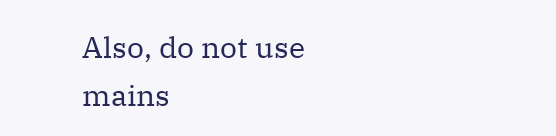Also, do not use mains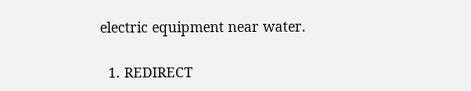electric equipment near water.

  1. REDIRECT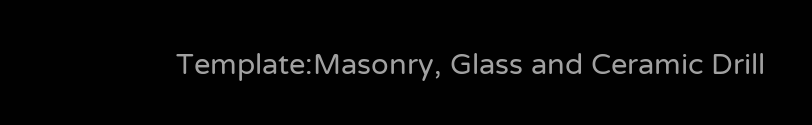Template:Masonry, Glass and Ceramic Drill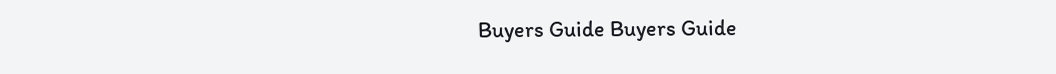Buyers Guide Buyers Guide